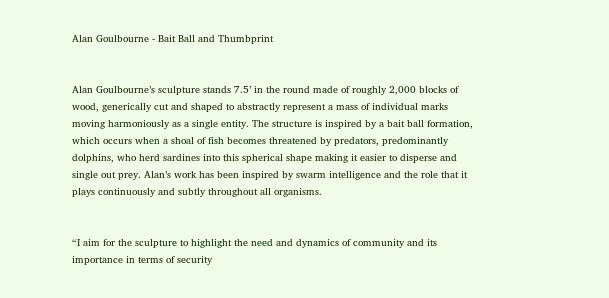Alan Goulbourne - Bait Ball and Thumbprint


Alan Goulbourne’s sculpture stands 7.5’ in the round made of roughly 2,000 blocks of wood, generically cut and shaped to abstractly represent a mass of individual marks moving harmoniously as a single entity. The structure is inspired by a bait ball formation, which occurs when a shoal of fish becomes threatened by predators, predominantly dolphins, who herd sardines into this spherical shape making it easier to disperse and single out prey. Alan’s work has been inspired by swarm intelligence and the role that it plays continuously and subtly throughout all organisms.


“I aim for the sculpture to highlight the need and dynamics of community and its importance in terms of security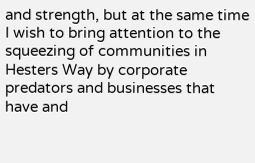and strength, but at the same time I wish to bring attention to the squeezing of communities in Hesters Way by corporate predators and businesses that have and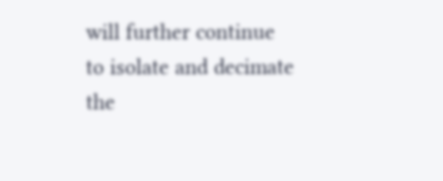will further continue to isolate and decimate the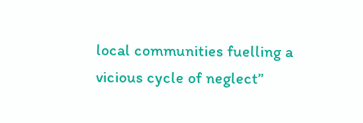local communities fuelling a vicious cycle of neglect”